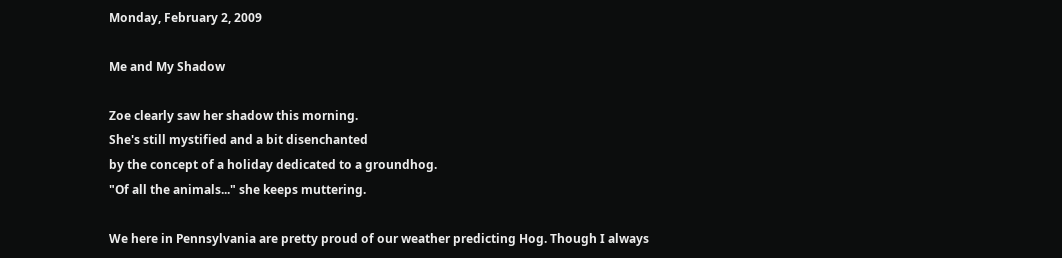Monday, February 2, 2009

Me and My Shadow

Zoe clearly saw her shadow this morning.
She's still mystified and a bit disenchanted
by the concept of a holiday dedicated to a groundhog.
"Of all the animals..." she keeps muttering.

We here in Pennsylvania are pretty proud of our weather predicting Hog. Though I always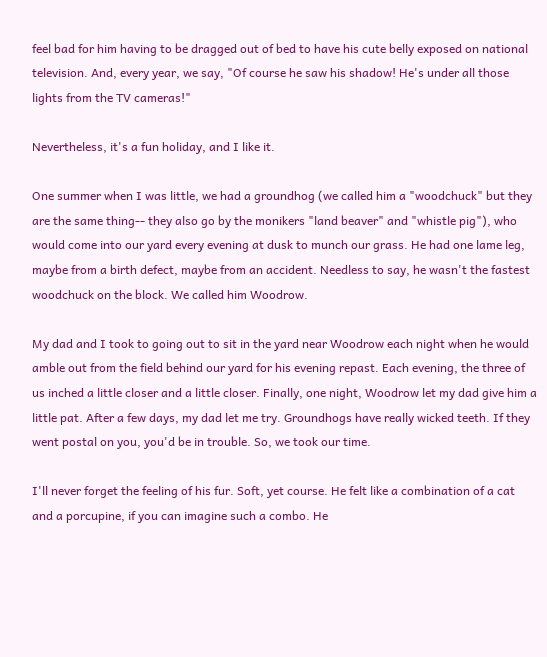feel bad for him having to be dragged out of bed to have his cute belly exposed on national television. And, every year, we say, "Of course he saw his shadow! He's under all those lights from the TV cameras!"

Nevertheless, it's a fun holiday, and I like it.

One summer when I was little, we had a groundhog (we called him a "woodchuck" but they are the same thing-- they also go by the monikers "land beaver" and "whistle pig"), who would come into our yard every evening at dusk to munch our grass. He had one lame leg, maybe from a birth defect, maybe from an accident. Needless to say, he wasn't the fastest woodchuck on the block. We called him Woodrow.

My dad and I took to going out to sit in the yard near Woodrow each night when he would amble out from the field behind our yard for his evening repast. Each evening, the three of us inched a little closer and a little closer. Finally, one night, Woodrow let my dad give him a little pat. After a few days, my dad let me try. Groundhogs have really wicked teeth. If they went postal on you, you'd be in trouble. So, we took our time.

I'll never forget the feeling of his fur. Soft, yet course. He felt like a combination of a cat and a porcupine, if you can imagine such a combo. He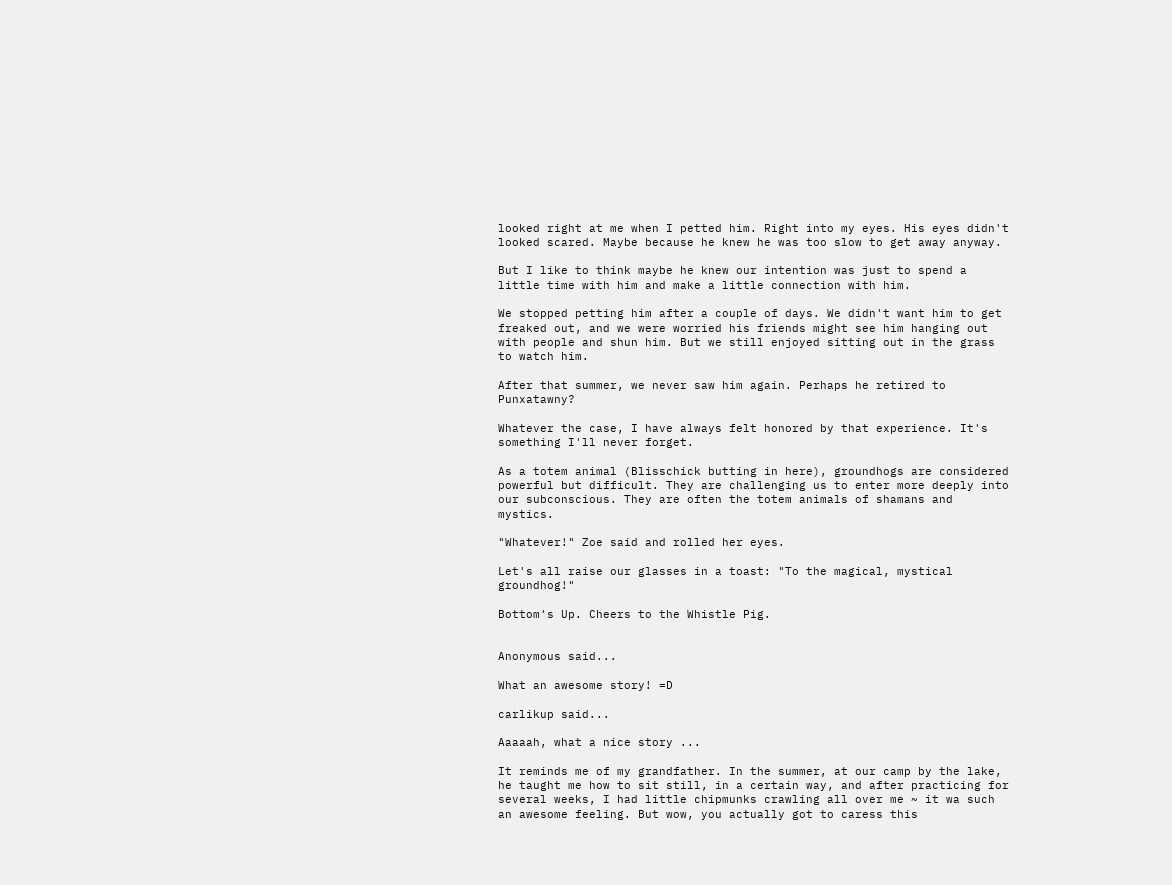looked right at me when I petted him. Right into my eyes. His eyes didn't looked scared. Maybe because he knew he was too slow to get away anyway.

But I like to think maybe he knew our intention was just to spend a little time with him and make a little connection with him.

We stopped petting him after a couple of days. We didn't want him to get freaked out, and we were worried his friends might see him hanging out with people and shun him. But we still enjoyed sitting out in the grass to watch him.

After that summer, we never saw him again. Perhaps he retired to Punxatawny?

Whatever the case, I have always felt honored by that experience. It's something I'll never forget.

As a totem animal (Blisschick butting in here), groundhogs are considered powerful but difficult. They are challenging us to enter more deeply into our subconscious. They are often the totem animals of shamans and mystics.

"Whatever!" Zoe said and rolled her eyes.

Let's all raise our glasses in a toast: "To the magical, mystical groundhog!"

Bottom's Up. Cheers to the Whistle Pig.


Anonymous said...

What an awesome story! =D

carlikup said...

Aaaaah, what a nice story ...

It reminds me of my grandfather. In the summer, at our camp by the lake, he taught me how to sit still, in a certain way, and after practicing for several weeks, I had little chipmunks crawling all over me ~ it wa such an awesome feeling. But wow, you actually got to caress this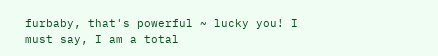furbaby, that's powerful ~ lucky you! I must say, I am a total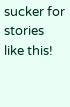sucker for stories like this!